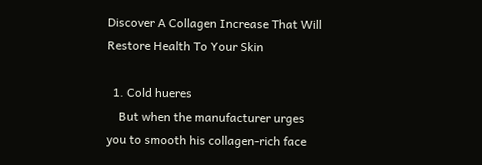Discover A Collagen Increase That Will Restore Health To Your Skin

  1. Cold hueres
    But when the manufacturer urges you to smooth his collagen-rich face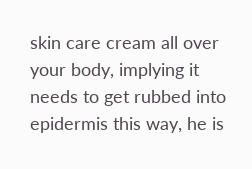skin care cream all over your body, implying it needs to get rubbed into epidermis this way, he is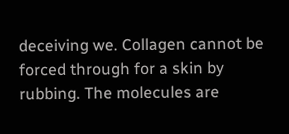deceiving we. Collagen cannot be forced through for a skin by rubbing. The molecules are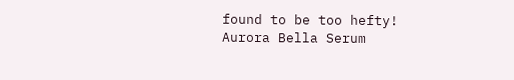found to be too hefty! Aurora Bella Serum